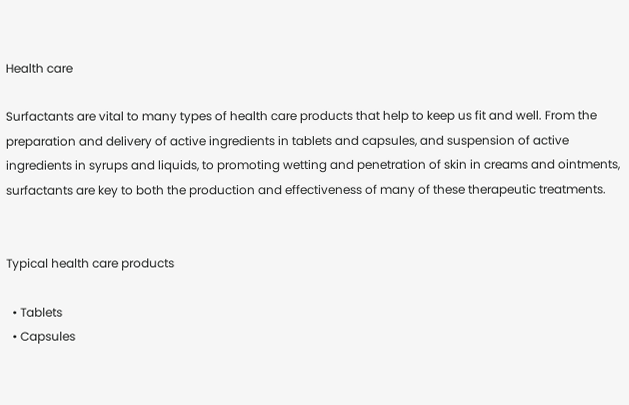Health care

Surfactants are vital to many types of health care products that help to keep us fit and well. From the preparation and delivery of active ingredients in tablets and capsules, and suspension of active ingredients in syrups and liquids, to promoting wetting and penetration of skin in creams and ointments, surfactants are key to both the production and effectiveness of many of these therapeutic treatments.


Typical health care products

  • Tablets
  • Capsules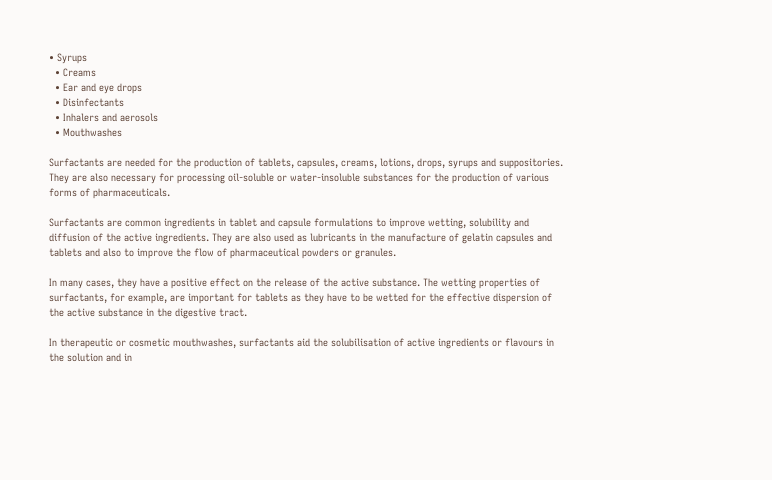• Syrups
  • Creams
  • Ear and eye drops
  • Disinfectants
  • Inhalers and aerosols
  • Mouthwashes

Surfactants are needed for the production of tablets, capsules, creams, lotions, drops, syrups and suppositories. They are also necessary for processing oil-soluble or water-insoluble substances for the production of various forms of pharmaceuticals.

Surfactants are common ingredients in tablet and capsule formulations to improve wetting, solubility and diffusion of the active ingredients. They are also used as lubricants in the manufacture of gelatin capsules and tablets and also to improve the flow of pharmaceutical powders or granules.

In many cases, they have a positive effect on the release of the active substance. The wetting properties of surfactants, for example, are important for tablets as they have to be wetted for the effective dispersion of the active substance in the digestive tract.

In therapeutic or cosmetic mouthwashes, surfactants aid the solubilisation of active ingredients or flavours in the solution and in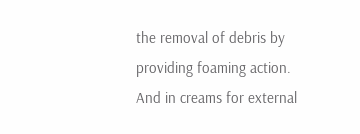the removal of debris by providing foaming action. And in creams for external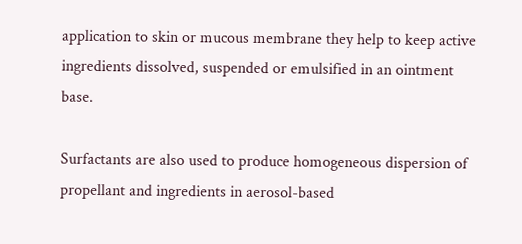application to skin or mucous membrane they help to keep active ingredients dissolved, suspended or emulsified in an ointment base.

Surfactants are also used to produce homogeneous dispersion of propellant and ingredients in aerosol-based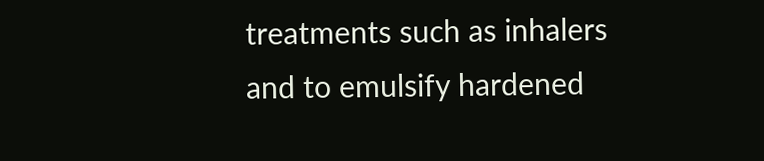treatments such as inhalers and to emulsify hardened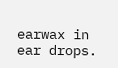earwax in ear drops.